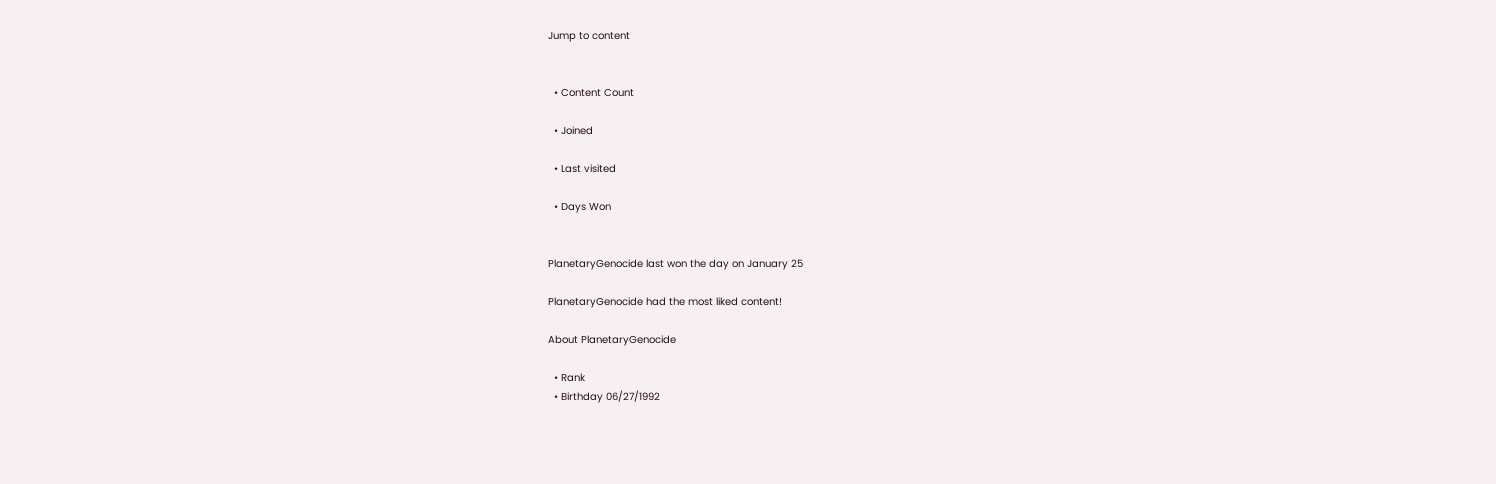Jump to content


  • Content Count

  • Joined

  • Last visited

  • Days Won


PlanetaryGenocide last won the day on January 25

PlanetaryGenocide had the most liked content!

About PlanetaryGenocide

  • Rank
  • Birthday 06/27/1992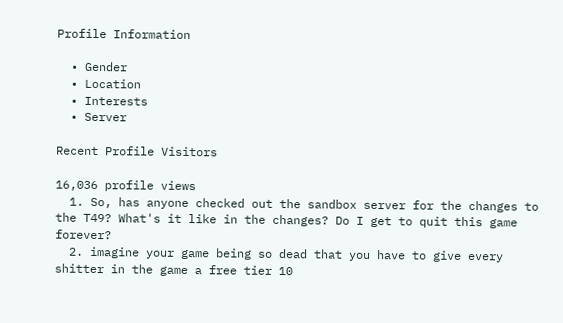Profile Information

  • Gender
  • Location
  • Interests
  • Server

Recent Profile Visitors

16,036 profile views
  1. So, has anyone checked out the sandbox server for the changes to the T49? What's it like in the changes? Do I get to quit this game forever?
  2. imagine your game being so dead that you have to give every shitter in the game a free tier 10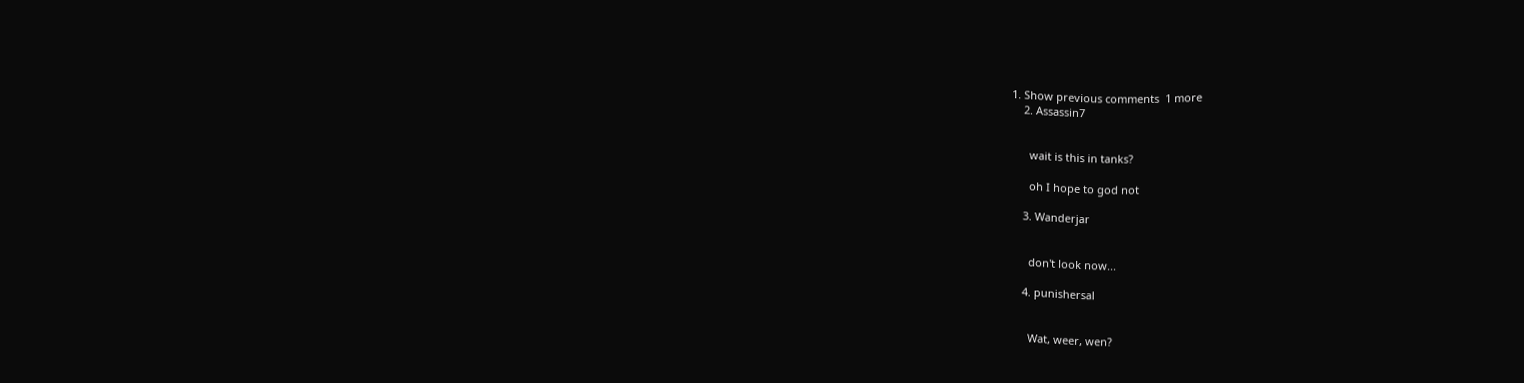1. Show previous comments  1 more
    2. Assassin7


      wait is this in tanks?

      oh I hope to god not

    3. Wanderjar


      don't look now...

    4. punishersal


      Wat, weer, wen?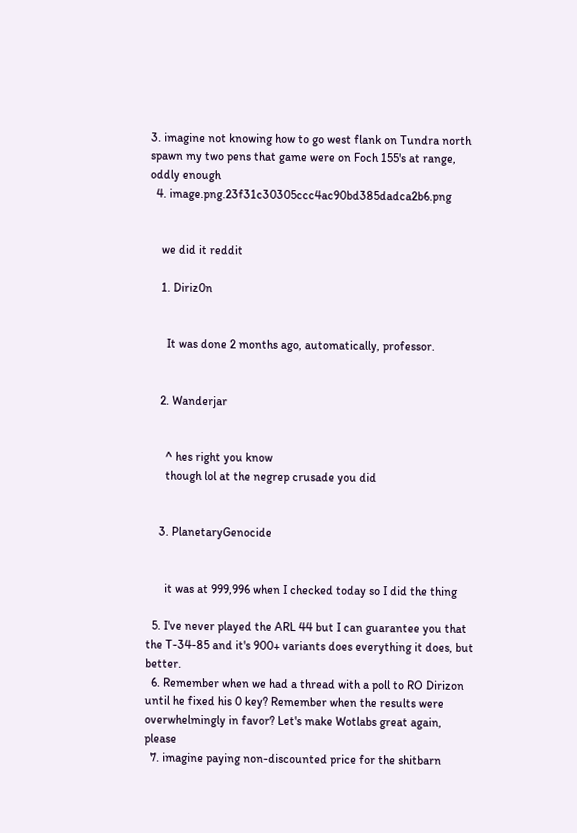3. imagine not knowing how to go west flank on Tundra north spawn my two pens that game were on Foch 155's at range, oddly enough
  4. image.png.23f31c30305ccc4ac90bd385dadca2b6.png


    we did it reddit

    1. Diriz0n


      It was done 2 months ago, automatically, professor.


    2. Wanderjar


      ^ hes right you know
      though lol at the negrep crusade you did


    3. PlanetaryGenocide


      it was at 999,996 when I checked today so I did the thing

  5. I've never played the ARL 44 but I can guarantee you that the T-34-85 and it's 900+ variants does everything it does, but better.
  6. Remember when we had a thread with a poll to RO Dirizon until he fixed his 0 key? Remember when the results were overwhelmingly in favor? Let's make Wotlabs great again, please
  7. imagine paying non-discounted price for the shitbarn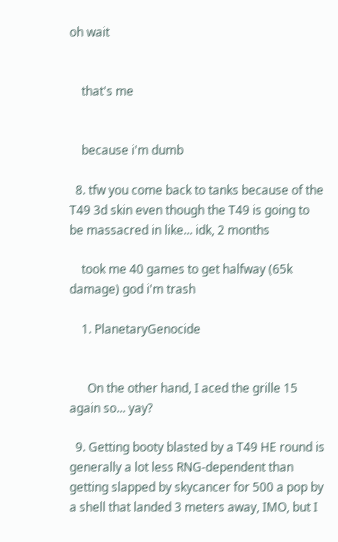oh wait


    that's me


    because i'm dumb

  8. tfw you come back to tanks because of the T49 3d skin even though the T49 is going to be massacred in like... idk, 2 months

    took me 40 games to get halfway (65k damage) god i'm trash

    1. PlanetaryGenocide


      On the other hand, I aced the grille 15 again so... yay?

  9. Getting booty blasted by a T49 HE round is generally a lot less RNG-dependent than getting slapped by skycancer for 500 a pop by a shell that landed 3 meters away, IMO, but I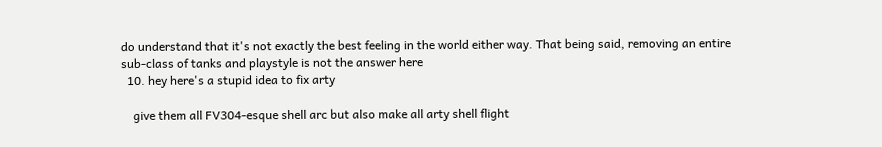do understand that it's not exactly the best feeling in the world either way. That being said, removing an entire sub-class of tanks and playstyle is not the answer here
  10. hey here's a stupid idea to fix arty

    give them all FV304-esque shell arc but also make all arty shell flight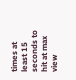times at least 15 seconds to hit at max view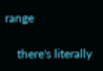range

    there's literally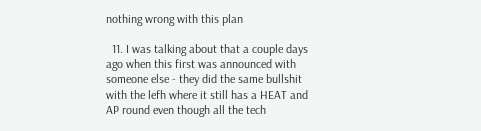nothing wrong with this plan

  11. I was talking about that a couple days ago when this first was announced with someone else - they did the same bullshit with the lefh where it still has a HEAT and AP round even though all the tech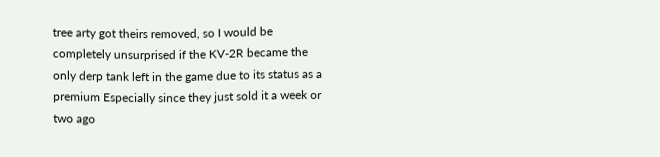tree arty got theirs removed, so I would be completely unsurprised if the KV-2R became the only derp tank left in the game due to its status as a premium Especially since they just sold it a week or two ago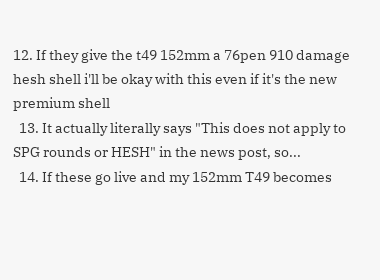12. If they give the t49 152mm a 76pen 910 damage hesh shell i'll be okay with this even if it's the new premium shell
  13. It actually literally says "This does not apply to SPG rounds or HESH" in the news post, so...
  14. If these go live and my 152mm T49 becomes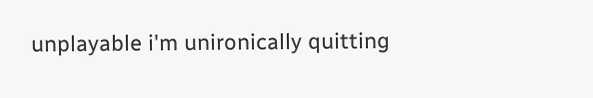unplayable i'm unironically quitting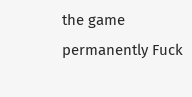the game permanently Fuck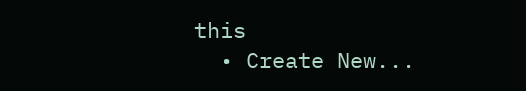this
  • Create New...